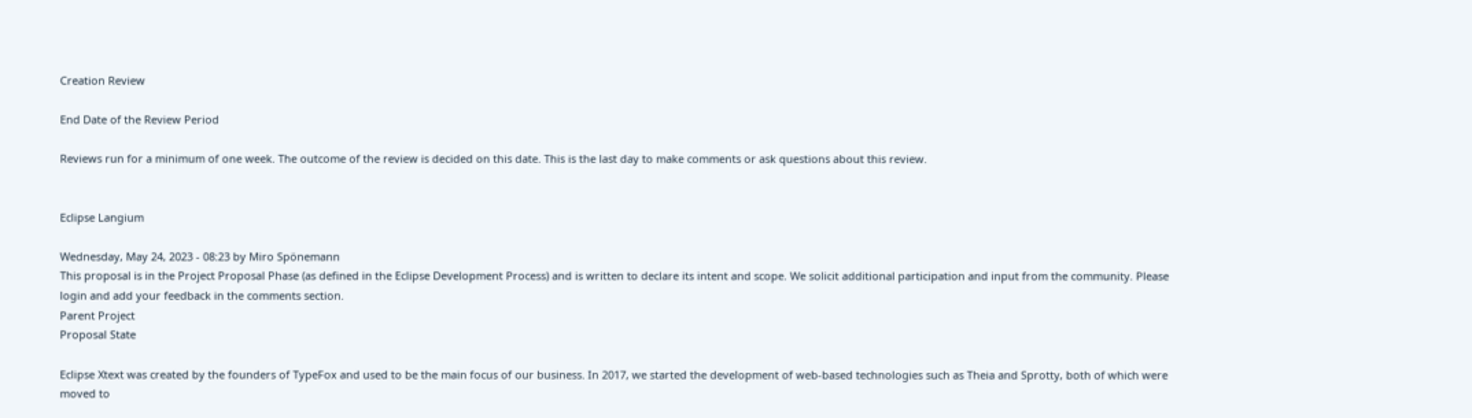Creation Review

End Date of the Review Period

Reviews run for a minimum of one week. The outcome of the review is decided on this date. This is the last day to make comments or ask questions about this review.


Eclipse Langium

Wednesday, May 24, 2023 - 08:23 by Miro Spönemann
This proposal is in the Project Proposal Phase (as defined in the Eclipse Development Process) and is written to declare its intent and scope. We solicit additional participation and input from the community. Please login and add your feedback in the comments section.
Parent Project
Proposal State

Eclipse Xtext was created by the founders of TypeFox and used to be the main focus of our business. In 2017, we started the development of web-based technologies such as Theia and Sprotty, both of which were moved to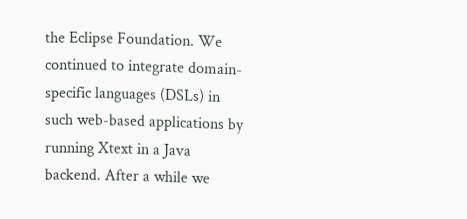the Eclipse Foundation. We continued to integrate domain-specific languages (DSLs) in such web-based applications by running Xtext in a Java backend. After a while we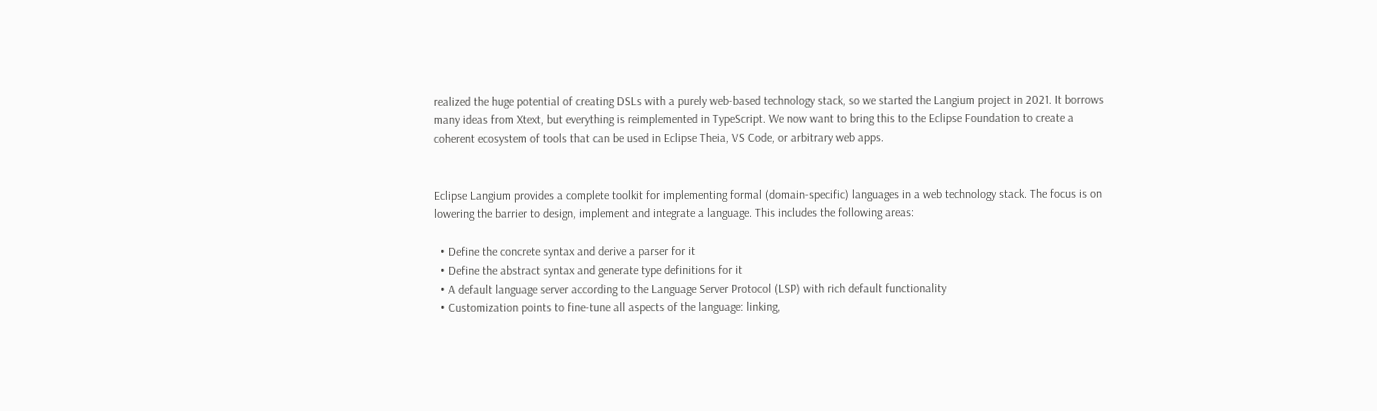realized the huge potential of creating DSLs with a purely web-based technology stack, so we started the Langium project in 2021. It borrows many ideas from Xtext, but everything is reimplemented in TypeScript. We now want to bring this to the Eclipse Foundation to create a coherent ecosystem of tools that can be used in Eclipse Theia, VS Code, or arbitrary web apps.


Eclipse Langium provides a complete toolkit for implementing formal (domain-specific) languages in a web technology stack. The focus is on lowering the barrier to design, implement and integrate a language. This includes the following areas:

  • Define the concrete syntax and derive a parser for it
  • Define the abstract syntax and generate type definitions for it
  • A default language server according to the Language Server Protocol (LSP) with rich default functionality
  • Customization points to fine-tune all aspects of the language: linking,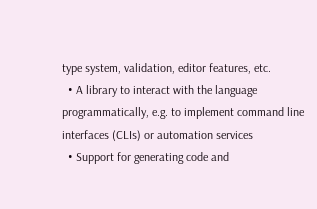type system, validation, editor features, etc.
  • A library to interact with the language programmatically, e.g. to implement command line interfaces (CLIs) or automation services
  • Support for generating code and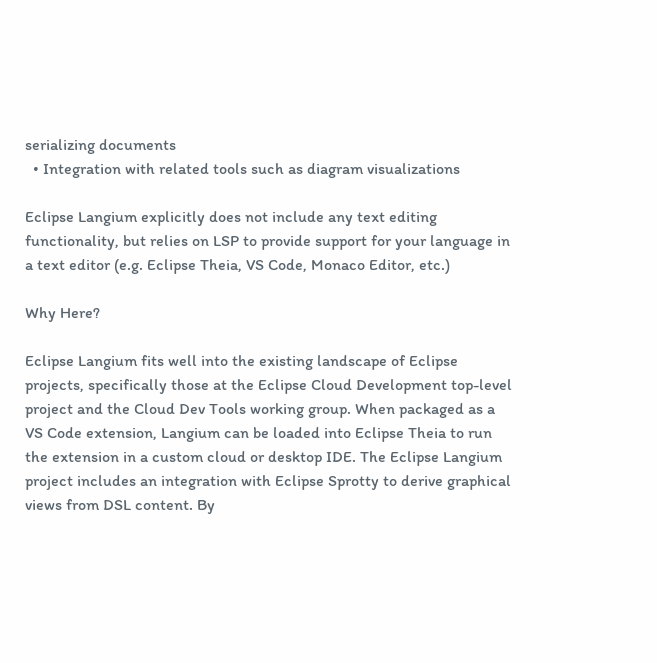serializing documents
  • Integration with related tools such as diagram visualizations

Eclipse Langium explicitly does not include any text editing functionality, but relies on LSP to provide support for your language in a text editor (e.g. Eclipse Theia, VS Code, Monaco Editor, etc.)

Why Here?

Eclipse Langium fits well into the existing landscape of Eclipse projects, specifically those at the Eclipse Cloud Development top-level project and the Cloud Dev Tools working group. When packaged as a VS Code extension, Langium can be loaded into Eclipse Theia to run the extension in a custom cloud or desktop IDE. The Eclipse Langium project includes an integration with Eclipse Sprotty to derive graphical views from DSL content. By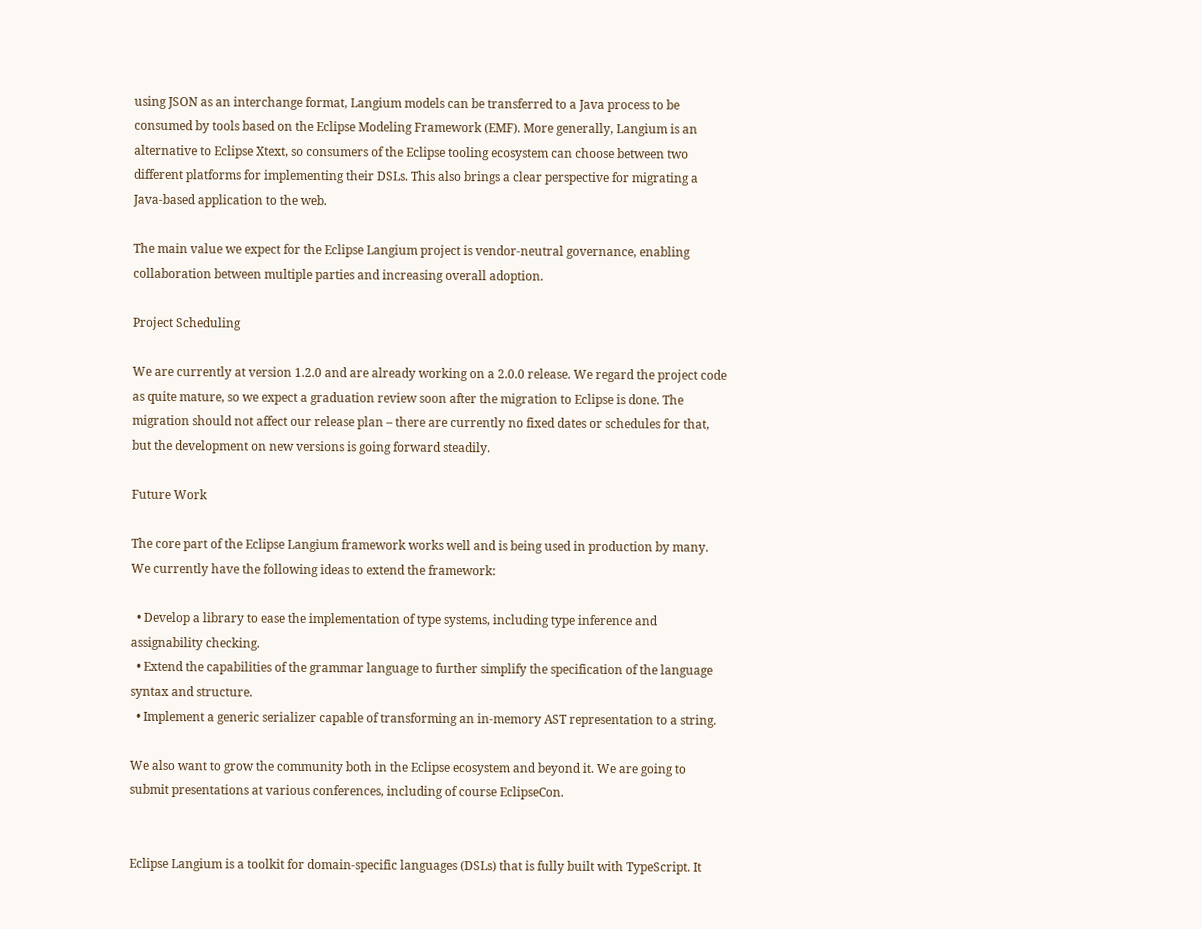using JSON as an interchange format, Langium models can be transferred to a Java process to be consumed by tools based on the Eclipse Modeling Framework (EMF). More generally, Langium is an alternative to Eclipse Xtext, so consumers of the Eclipse tooling ecosystem can choose between two different platforms for implementing their DSLs. This also brings a clear perspective for migrating a Java-based application to the web.

The main value we expect for the Eclipse Langium project is vendor-neutral governance, enabling collaboration between multiple parties and increasing overall adoption.

Project Scheduling

We are currently at version 1.2.0 and are already working on a 2.0.0 release. We regard the project code as quite mature, so we expect a graduation review soon after the migration to Eclipse is done. The migration should not affect our release plan – there are currently no fixed dates or schedules for that, but the development on new versions is going forward steadily.

Future Work

The core part of the Eclipse Langium framework works well and is being used in production by many. We currently have the following ideas to extend the framework:

  • Develop a library to ease the implementation of type systems, including type inference and assignability checking.
  • Extend the capabilities of the grammar language to further simplify the specification of the language syntax and structure.
  • Implement a generic serializer capable of transforming an in-memory AST representation to a string.

We also want to grow the community both in the Eclipse ecosystem and beyond it. We are going to submit presentations at various conferences, including of course EclipseCon.


Eclipse Langium is a toolkit for domain-specific languages (DSLs) that is fully built with TypeScript. It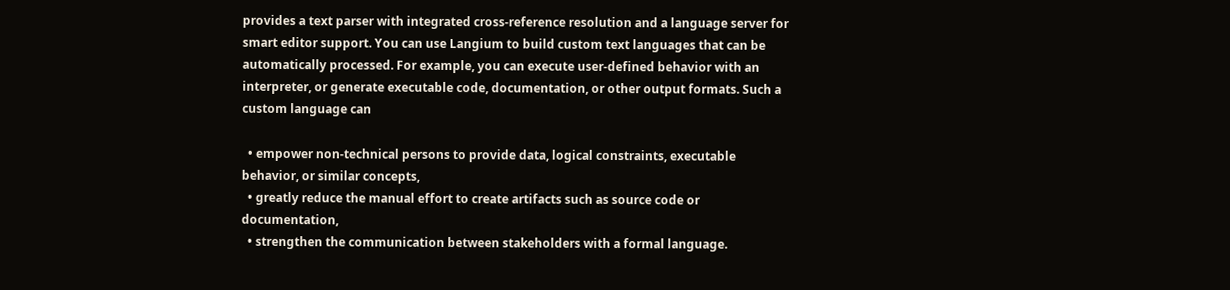provides a text parser with integrated cross-reference resolution and a language server for smart editor support. You can use Langium to build custom text languages that can be automatically processed. For example, you can execute user-defined behavior with an interpreter, or generate executable code, documentation, or other output formats. Such a custom language can

  • empower non-technical persons to provide data, logical constraints, executable behavior, or similar concepts,
  • greatly reduce the manual effort to create artifacts such as source code or documentation,
  • strengthen the communication between stakeholders with a formal language.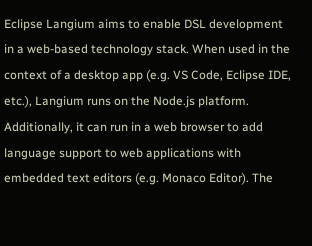Eclipse Langium aims to enable DSL development in a web-based technology stack. When used in the context of a desktop app (e.g. VS Code, Eclipse IDE, etc.), Langium runs on the Node.js platform. Additionally, it can run in a web browser to add language support to web applications with embedded text editors (e.g. Monaco Editor). The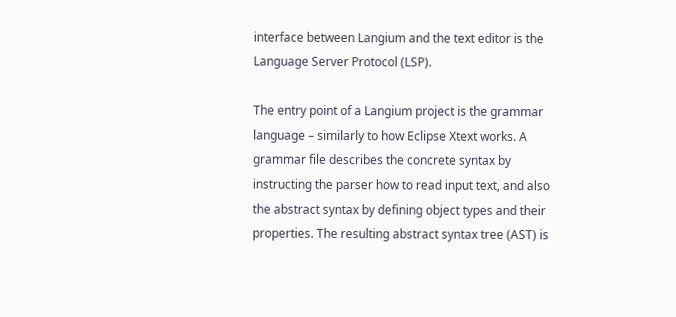interface between Langium and the text editor is the Language Server Protocol (LSP).

The entry point of a Langium project is the grammar language – similarly to how Eclipse Xtext works. A grammar file describes the concrete syntax by instructing the parser how to read input text, and also the abstract syntax by defining object types and their properties. The resulting abstract syntax tree (AST) is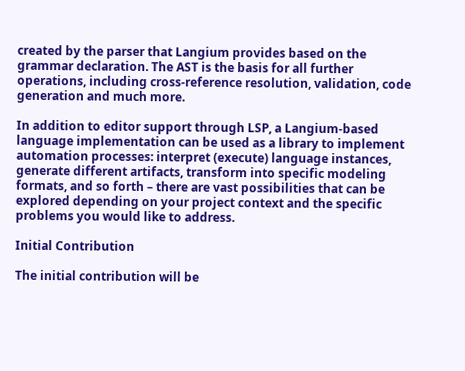created by the parser that Langium provides based on the grammar declaration. The AST is the basis for all further operations, including cross-reference resolution, validation, code generation and much more.

In addition to editor support through LSP, a Langium-based language implementation can be used as a library to implement automation processes: interpret (execute) language instances, generate different artifacts, transform into specific modeling formats, and so forth – there are vast possibilities that can be explored depending on your project context and the specific problems you would like to address.

Initial Contribution

The initial contribution will be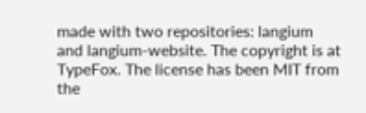made with two repositories: langium and langium-website. The copyright is at TypeFox. The license has been MIT from the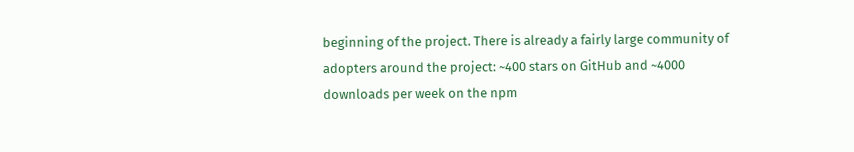beginning of the project. There is already a fairly large community of adopters around the project: ~400 stars on GitHub and ~4000 downloads per week on the npm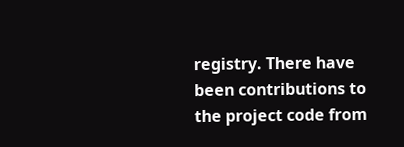registry. There have been contributions to the project code from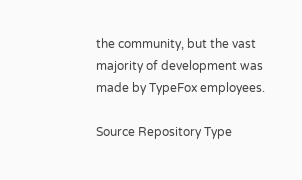the community, but the vast majority of development was made by TypeFox employees.

Source Repository Type